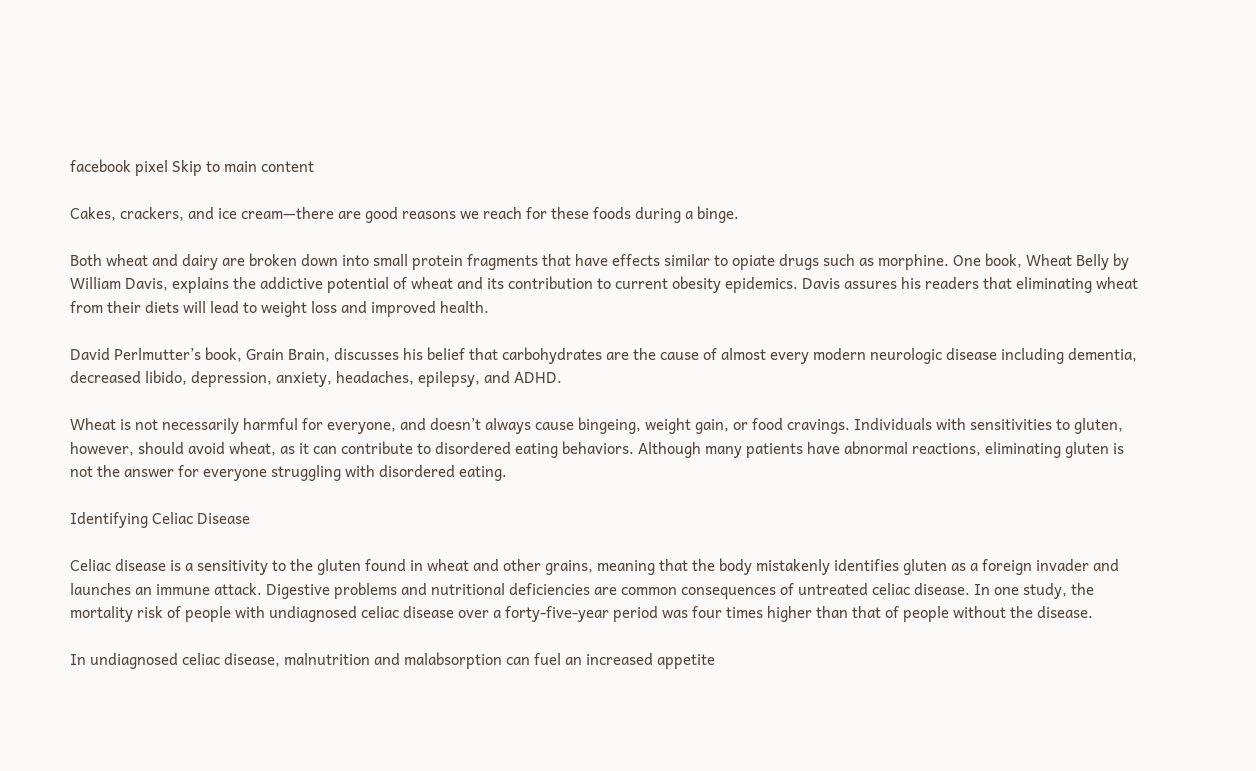facebook pixel Skip to main content

Cakes, crackers, and ice cream—there are good reasons we reach for these foods during a binge.

Both wheat and dairy are broken down into small protein fragments that have effects similar to opiate drugs such as morphine. One book, Wheat Belly by William Davis, explains the addictive potential of wheat and its contribution to current obesity epidemics. Davis assures his readers that eliminating wheat from their diets will lead to weight loss and improved health.

David Perlmutter’s book, Grain Brain, discusses his belief that carbohydrates are the cause of almost every modern neurologic disease including dementia, decreased libido, depression, anxiety, headaches, epilepsy, and ADHD.

Wheat is not necessarily harmful for everyone, and doesn’t always cause bingeing, weight gain, or food cravings. Individuals with sensitivities to gluten, however, should avoid wheat, as it can contribute to disordered eating behaviors. Although many patients have abnormal reactions, eliminating gluten is not the answer for everyone struggling with disordered eating.

Identifying Celiac Disease

Celiac disease is a sensitivity to the gluten found in wheat and other grains, meaning that the body mistakenly identifies gluten as a foreign invader and launches an immune attack. Digestive problems and nutritional deficiencies are common consequences of untreated celiac disease. In one study, the mortality risk of people with undiagnosed celiac disease over a forty-five-year period was four times higher than that of people without the disease.

In undiagnosed celiac disease, malnutrition and malabsorption can fuel an increased appetite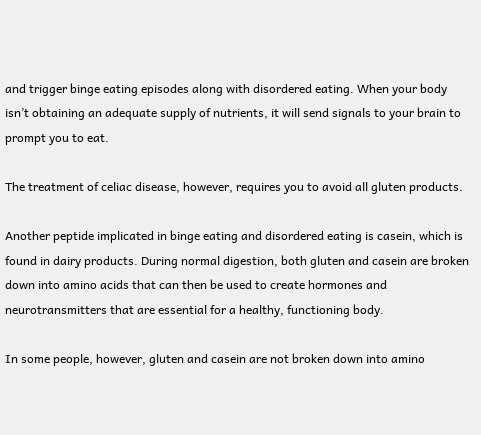and trigger binge eating episodes along with disordered eating. When your body isn’t obtaining an adequate supply of nutrients, it will send signals to your brain to prompt you to eat.

The treatment of celiac disease, however, requires you to avoid all gluten products.

Another peptide implicated in binge eating and disordered eating is casein, which is found in dairy products. During normal digestion, both gluten and casein are broken down into amino acids that can then be used to create hormones and neurotransmitters that are essential for a healthy, functioning body.

In some people, however, gluten and casein are not broken down into amino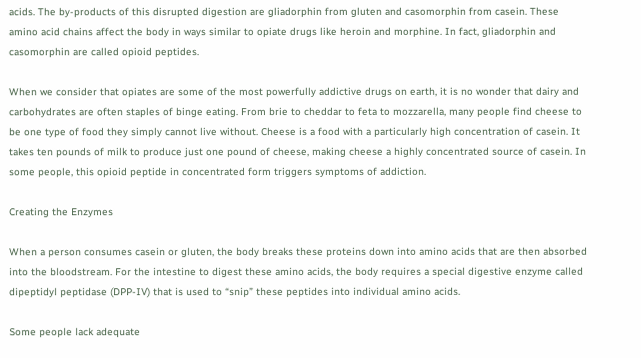acids. The by-products of this disrupted digestion are gliadorphin from gluten and casomorphin from casein. These amino acid chains affect the body in ways similar to opiate drugs like heroin and morphine. In fact, gliadorphin and casomorphin are called opioid peptides.

When we consider that opiates are some of the most powerfully addictive drugs on earth, it is no wonder that dairy and carbohydrates are often staples of binge eating. From brie to cheddar to feta to mozzarella, many people find cheese to be one type of food they simply cannot live without. Cheese is a food with a particularly high concentration of casein. It takes ten pounds of milk to produce just one pound of cheese, making cheese a highly concentrated source of casein. In some people, this opioid peptide in concentrated form triggers symptoms of addiction.

Creating the Enzymes

When a person consumes casein or gluten, the body breaks these proteins down into amino acids that are then absorbed into the bloodstream. For the intestine to digest these amino acids, the body requires a special digestive enzyme called dipeptidyl peptidase (DPP-IV) that is used to “snip” these peptides into individual amino acids.

Some people lack adequate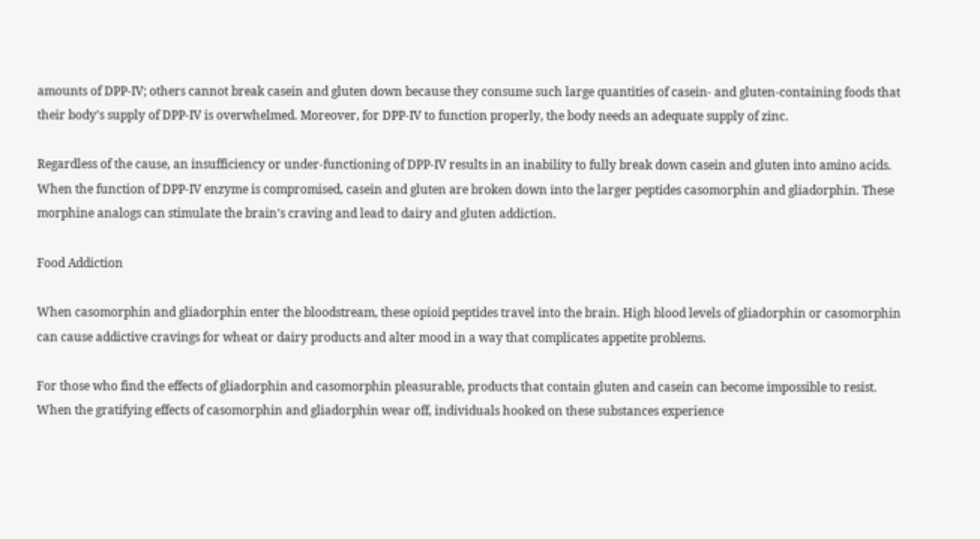amounts of DPP-IV; others cannot break casein and gluten down because they consume such large quantities of casein- and gluten-containing foods that their body’s supply of DPP-IV is overwhelmed. Moreover, for DPP-IV to function properly, the body needs an adequate supply of zinc.

Regardless of the cause, an insufficiency or under-functioning of DPP-IV results in an inability to fully break down casein and gluten into amino acids. When the function of DPP-IV enzyme is compromised, casein and gluten are broken down into the larger peptides casomorphin and gliadorphin. These morphine analogs can stimulate the brain’s craving and lead to dairy and gluten addiction.

Food Addiction

When casomorphin and gliadorphin enter the bloodstream, these opioid peptides travel into the brain. High blood levels of gliadorphin or casomorphin can cause addictive cravings for wheat or dairy products and alter mood in a way that complicates appetite problems.

For those who find the effects of gliadorphin and casomorphin pleasurable, products that contain gluten and casein can become impossible to resist. When the gratifying effects of casomorphin and gliadorphin wear off, individuals hooked on these substances experience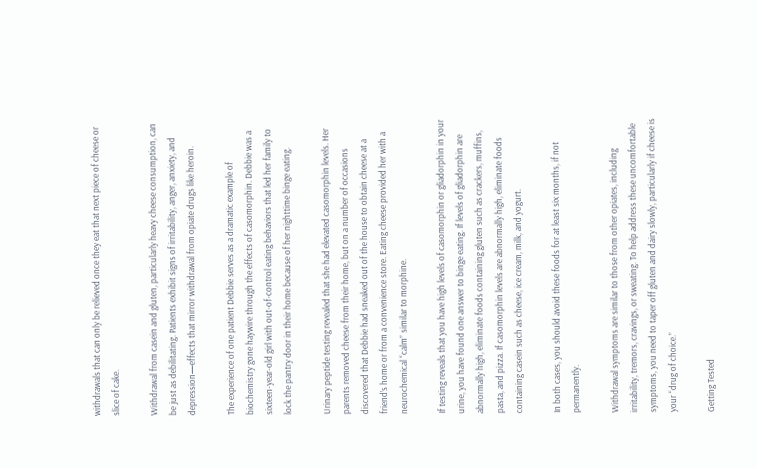withdrawals that can only be relieved once they eat that next piece of cheese or slice of cake.

Withdrawal from casein and gluten, particularly heavy cheese consumption, can be just as debilitating. Patients exhibit signs of irritability, anger, anxiety, and depression—effects that mirror withdrawal from opiate drugs like heroin.

The experience of one patient Debbie serves as a dramatic example of biochemistry gone haywire through the effects of casomorphin. Debbie was a sixteen-year-old girl with out-of-control eating behaviors that led her family to lock the pantry door in their home because of her nighttime binge eating.

Urinary peptide testing revealed that she had elevated casomorphin levels. Her parents removed cheese from their home, but on a number of occasions discovered that Debbie had sneaked out of the house to obtain cheese at a friend’s home or from a convenience store. Eating cheese provided her with a neurochemical “calm” similar to morphine.

If testing reveals that you have high levels of casomorphin or gliadorphin in your urine, you have found one answer to binge eating. If levels of gliadorphin are abnormally high, eliminate foods containing gluten such as crackers, muffins, pasta, and pizza. If casomorphin levels are abnormally high, eliminate foods containing casein such as cheese, ice cream, milk, and yogurt.

In both cases, you should avoid these foods for at least six months, if not permanently.

Withdrawal symptoms are similar to those from other opiates, including irritability, tremors, cravings, or sweating. To help address these uncomfortable symptoms, you need to taper off gluten and dairy slowly, particularly if cheese is your “drug of choice.”

Getting Tested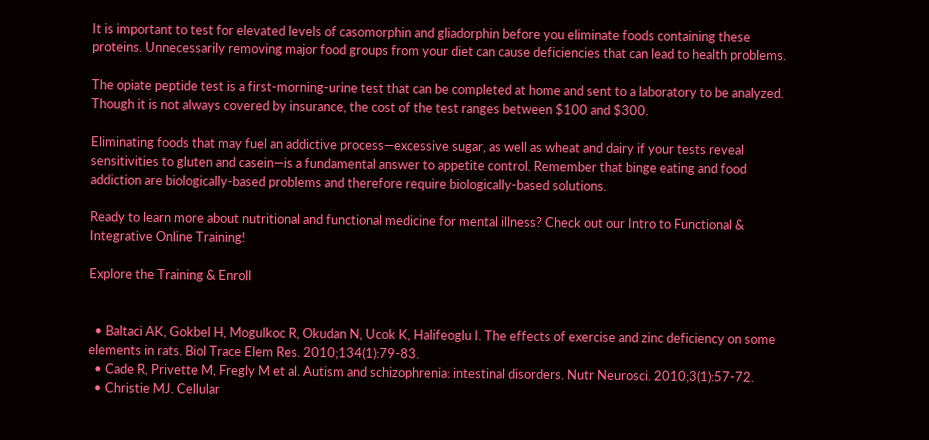It is important to test for elevated levels of casomorphin and gliadorphin before you eliminate foods containing these proteins. Unnecessarily removing major food groups from your diet can cause deficiencies that can lead to health problems.

The opiate peptide test is a first-morning-urine test that can be completed at home and sent to a laboratory to be analyzed. Though it is not always covered by insurance, the cost of the test ranges between $100 and $300.

Eliminating foods that may fuel an addictive process—excessive sugar, as well as wheat and dairy if your tests reveal sensitivities to gluten and casein—is a fundamental answer to appetite control. Remember that binge eating and food addiction are biologically-based problems and therefore require biologically-based solutions.

Ready to learn more about nutritional and functional medicine for mental illness? Check out our Intro to Functional & Integrative Online Training!

Explore the Training & Enroll


  • Baltaci AK, Gokbel H, Mogulkoc R, Okudan N, Ucok K, Halifeoglu I. The effects of exercise and zinc deficiency on some elements in rats. Biol Trace Elem Res. 2010;134(1):79-83.
  • Cade R, Privette M, Fregly M et al. Autism and schizophrenia: intestinal disorders. Nutr Neurosci. 2010;3(1):57-72.
  • Christie MJ. Cellular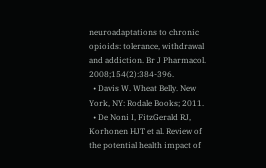neuroadaptations to chronic opioids: tolerance, withdrawal and addiction. Br J Pharmacol. 2008;154(2):384-396.
  • Davis W. Wheat Belly. New York, NY: Rodale Books; 2011.
  • De Noni I, FitzGerald RJ, Korhonen HJT et al. Review of the potential health impact of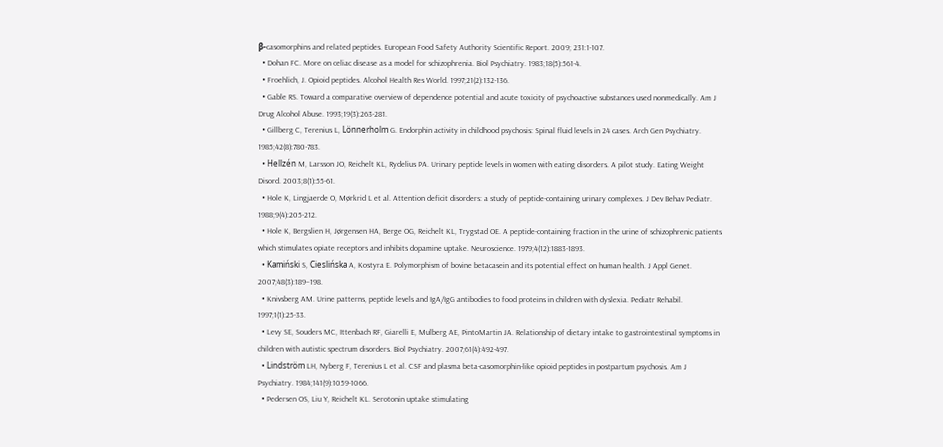β-casomorphins and related peptides. European Food Safety Authority Scientific Report. 2009; 231:1-107.
  • Dohan FC. More on celiac disease as a model for schizophrenia. Biol Psychiatry. 1983;18(5):561-4.
  • Froehlich, J. Opioid peptides. Alcohol Health Res World. 1997;21(2):132-136.
  • Gable RS. Toward a comparative overview of dependence potential and acute toxicity of psychoactive substances used nonmedically. Am J Drug Alcohol Abuse. 1993;19(3):263-281.
  • Gillberg C, Terenius L, Lönnerholm G. Endorphin activity in childhood psychosis: Spinal fluid levels in 24 cases. Arch Gen Psychiatry. 1985;42(8):780-783.
  • Hellzén M, Larsson JO, Reichelt KL, Rydelius PA. Urinary peptide levels in women with eating disorders. A pilot study. Eating Weight Disord. 2003;8(1):55-61.
  • Hole K, Lingjaerde O, Mørkrid L et al. Attention deficit disorders: a study of peptide-containing urinary complexes. J Dev Behav Pediatr. 1988;9(4):205-212.
  • Hole K, Bergslien H, Jørgensen HA, Berge OG, Reichelt KL, Trygstad OE. A peptide-containing fraction in the urine of schizophrenic patients which stimulates opiate receptors and inhibits dopamine uptake. Neuroscience. 1979;4(12):1883-1893.
  • Kamiński S, Cieslińska A, Kostyra E. Polymorphism of bovine betacasein and its potential effect on human health. J Appl Genet. 2007;48(3):189–198.
  • Knivsberg AM. Urine patterns, peptide levels and IgA/IgG antibodies to food proteins in children with dyslexia. Pediatr Rehabil. 1997;1(1):25-33.
  • Levy SE, Souders MC, Ittenbach RF, Giarelli E, Mulberg AE, PintoMartin JA. Relationship of dietary intake to gastrointestinal symptoms in children with autistic spectrum disorders. Biol Psychiatry. 2007;61(4):492-497.
  • Lindström LH, Nyberg F, Terenius L et al. CSF and plasma beta-casomorphin-like opioid peptides in postpartum psychosis. Am J Psychiatry. 1984;141(9):1059-1066.
  • Pedersen OS, Liu Y, Reichelt KL. Serotonin uptake stimulating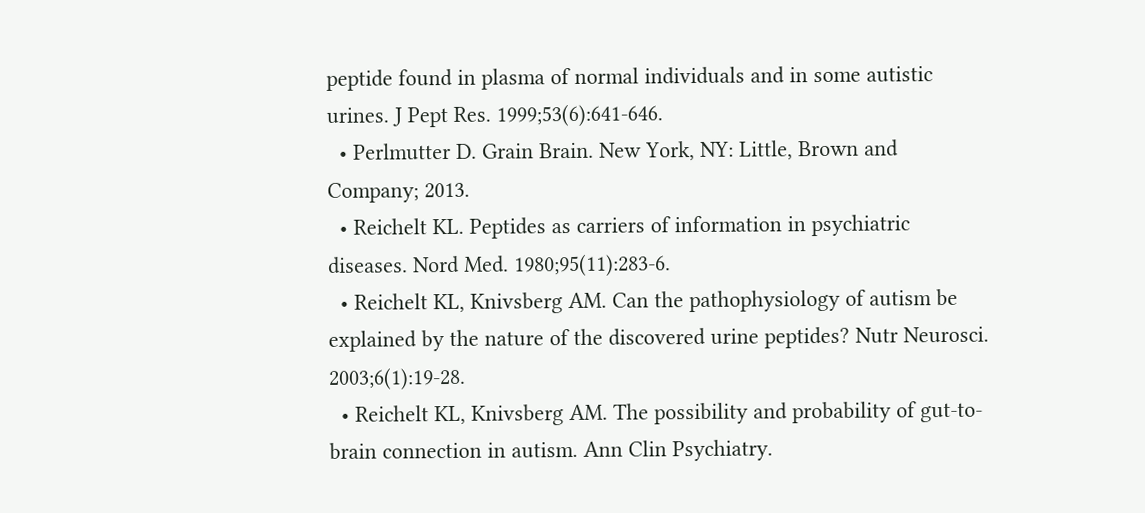peptide found in plasma of normal individuals and in some autistic urines. J Pept Res. 1999;53(6):641-646.
  • Perlmutter D. Grain Brain. New York, NY: Little, Brown and Company; 2013.
  • Reichelt KL. Peptides as carriers of information in psychiatric diseases. Nord Med. 1980;95(11):283-6.
  • Reichelt KL, Knivsberg AM. Can the pathophysiology of autism be explained by the nature of the discovered urine peptides? Nutr Neurosci. 2003;6(1):19-28.
  • Reichelt KL, Knivsberg AM. The possibility and probability of gut-to-brain connection in autism. Ann Clin Psychiatry.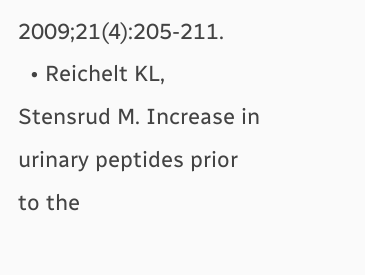2009;21(4):205-211.
  • Reichelt KL, Stensrud M. Increase in urinary peptides prior to the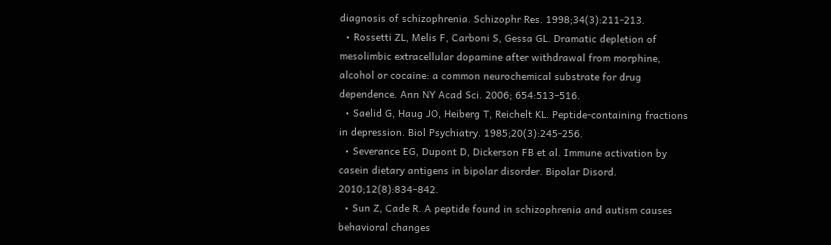diagnosis of schizophrenia. Schizophr Res. 1998;34(3):211-213.
  • Rossetti ZL, Melis F, Carboni S, Gessa GL. Dramatic depletion of mesolimbic extracellular dopamine after withdrawal from morphine, alcohol or cocaine: a common neurochemical substrate for drug dependence. Ann NY Acad Sci. 2006; 654:513–516.
  • Saelid G, Haug JO, Heiberg T, Reichelt KL. Peptide-containing fractions in depression. Biol Psychiatry. 1985;20(3):245-256.
  • Severance EG, Dupont D, Dickerson FB et al. Immune activation by casein dietary antigens in bipolar disorder. Bipolar Disord. 2010;12(8):834–842.
  • Sun Z, Cade R. A peptide found in schizophrenia and autism causes behavioral changes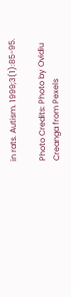in rats. Autism. 1999;3(1):85-95.

Photo Credits: Photo by Ovidiu Creanga from Pexels